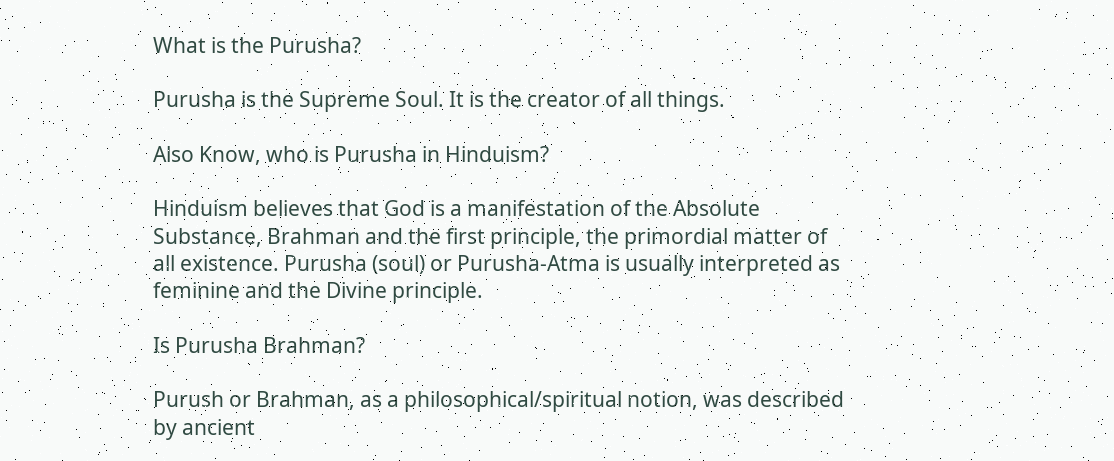What is the Purusha?

Purusha is the Supreme Soul. It is the creator of all things.

Also Know, who is Purusha in Hinduism?

Hinduism believes that God is a manifestation of the Absolute Substance, Brahman and the first principle, the primordial matter of all existence. Purusha (soul) or Purusha-Atma is usually interpreted as feminine and the Divine principle.

Is Purusha Brahman?

Purush or Brahman, as a philosophical/spiritual notion, was described by ancient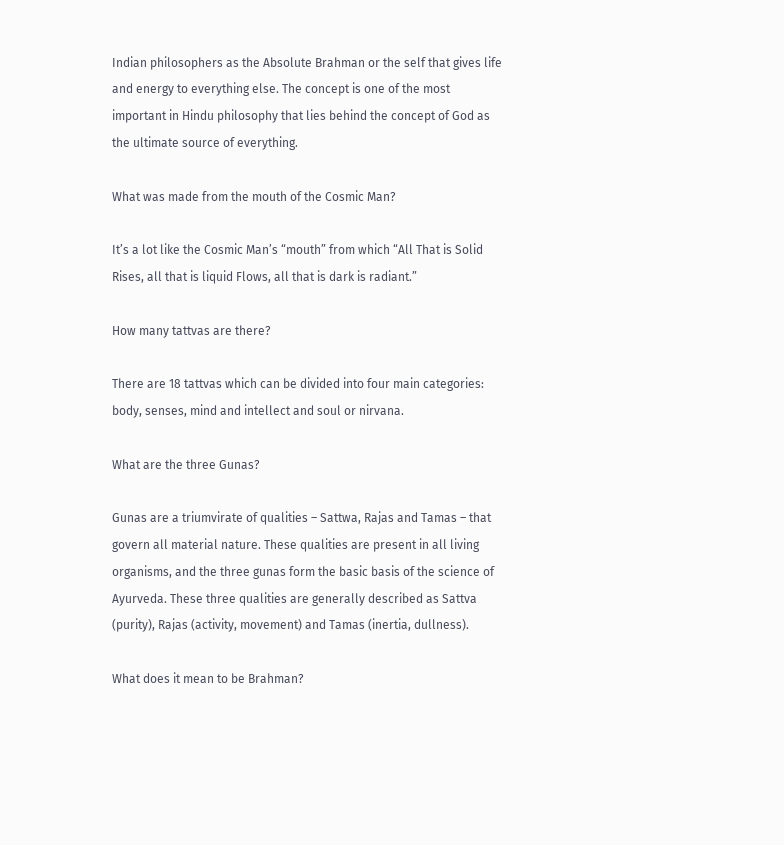Indian philosophers as the Absolute Brahman or the self that gives life and energy to everything else. The concept is one of the most important in Hindu philosophy that lies behind the concept of God as the ultimate source of everything.

What was made from the mouth of the Cosmic Man?

It’s a lot like the Cosmic Man’s “mouth” from which “All That is Solid Rises, all that is liquid Flows, all that is dark is radiant.”

How many tattvas are there?

There are 18 tattvas which can be divided into four main categories: body, senses, mind and intellect and soul or nirvana.

What are the three Gunas?

Gunas are a triumvirate of qualities – Sattwa, Rajas and Tamas – that govern all material nature. These qualities are present in all living organisms, and the three gunas form the basic basis of the science of Ayurveda. These three qualities are generally described as Sattva (purity), Rajas (activity, movement) and Tamas (inertia, dullness).

What does it mean to be Brahman?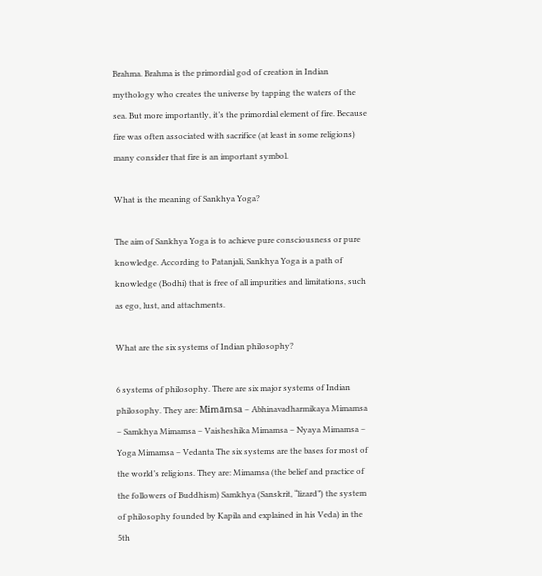Brahma. Brahma is the primordial god of creation in Indian mythology who creates the universe by tapping the waters of the sea. But more importantly, it’s the primordial element of fire. Because fire was often associated with sacrifice (at least in some religions) many consider that fire is an important symbol.

What is the meaning of Sankhya Yoga?

The aim of Sankhya Yoga is to achieve pure consciousness or pure knowledge. According to Patanjali, Sankhya Yoga is a path of knowledge (Bodhi) that is free of all impurities and limitations, such as ego, lust, and attachments.

What are the six systems of Indian philosophy?

6 systems of philosophy. There are six major systems of Indian philosophy. They are: Mimāmsa – Abhinavadharmikaya Mimamsa – Samkhya Mimamsa – Vaisheshika Mimamsa – Nyaya Mimamsa – Yoga Mimamsa – Vedanta The six systems are the bases for most of the world’s religions. They are: Mimamsa (the belief and practice of the followers of Buddhism) Samkhya (Sanskrit, “lizard”) the system of philosophy founded by Kapila and explained in his Veda) in the 5th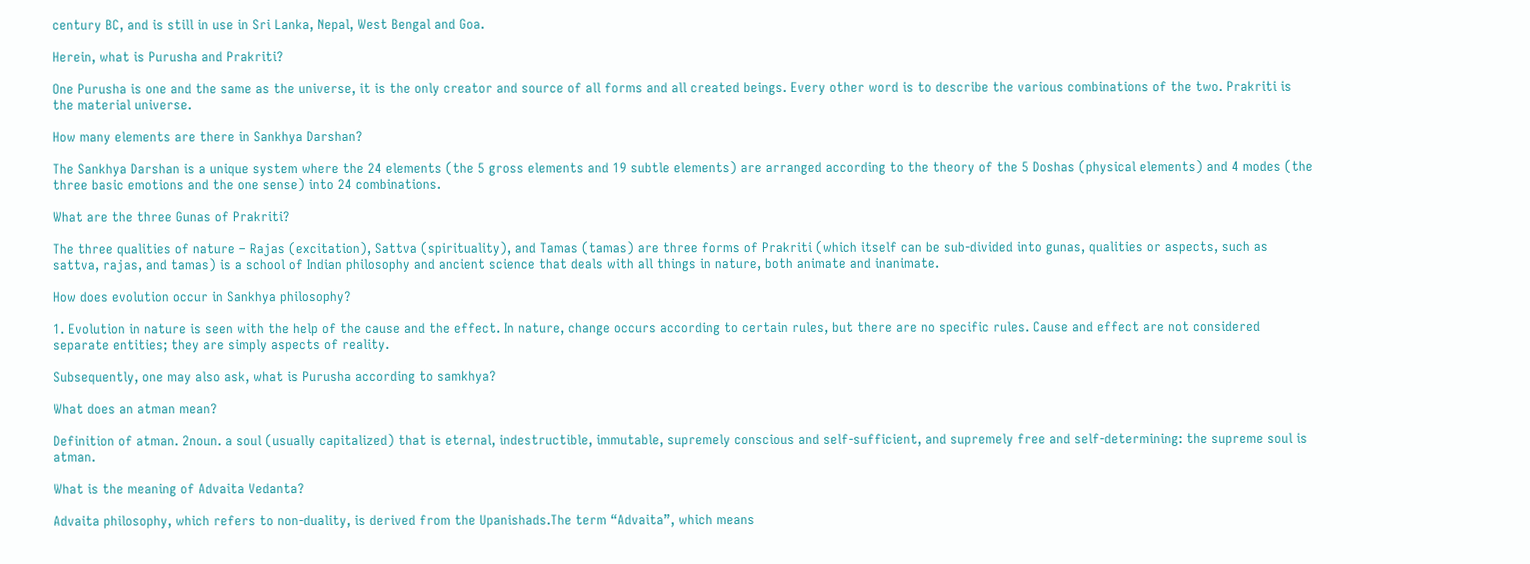century BC, and is still in use in Sri Lanka, Nepal, West Bengal and Goa.

Herein, what is Purusha and Prakriti?

One Purusha is one and the same as the universe, it is the only creator and source of all forms and all created beings. Every other word is to describe the various combinations of the two. Prakriti is the material universe.

How many elements are there in Sankhya Darshan?

The Sankhya Darshan is a unique system where the 24 elements (the 5 gross elements and 19 subtle elements) are arranged according to the theory of the 5 Doshas (physical elements) and 4 modes (the three basic emotions and the one sense) into 24 combinations.

What are the three Gunas of Prakriti?

The three qualities of nature – Rajas (excitation), Sattva (spirituality), and Tamas (tamas) are three forms of Prakriti (which itself can be sub-divided into gunas, qualities or aspects, such as sattva, rajas, and tamas) is a school of Indian philosophy and ancient science that deals with all things in nature, both animate and inanimate.

How does evolution occur in Sankhya philosophy?

1. Evolution in nature is seen with the help of the cause and the effect. In nature, change occurs according to certain rules, but there are no specific rules. Cause and effect are not considered separate entities; they are simply aspects of reality.

Subsequently, one may also ask, what is Purusha according to samkhya?

What does an atman mean?

Definition of atman. 2noun. a soul (usually capitalized) that is eternal, indestructible, immutable, supremely conscious and self-sufficient, and supremely free and self-determining: the supreme soul is atman.

What is the meaning of Advaita Vedanta?

Advaita philosophy, which refers to non-duality, is derived from the Upanishads.The term “Advaita”, which means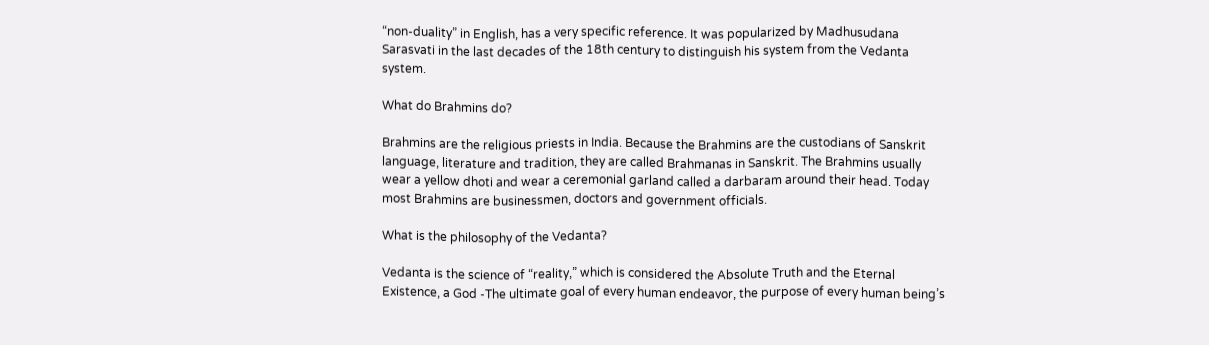“non-duality” in English, has a very specific reference. It was popularized by Madhusudana Sarasvati in the last decades of the 18th century to distinguish his system from the Vedanta system.

What do Brahmins do?

Brahmins are the religious priests in India. Because the Brahmins are the custodians of Sanskrit language, literature and tradition, they are called Brahmanas in Sanskrit. The Brahmins usually wear a yellow dhoti and wear a ceremonial garland called a darbaram around their head. Today most Brahmins are businessmen, doctors and government officials.

What is the philosophy of the Vedanta?

Vedanta is the science of “reality,” which is considered the Absolute Truth and the Eternal Existence, a God -The ultimate goal of every human endeavor, the purpose of every human being’s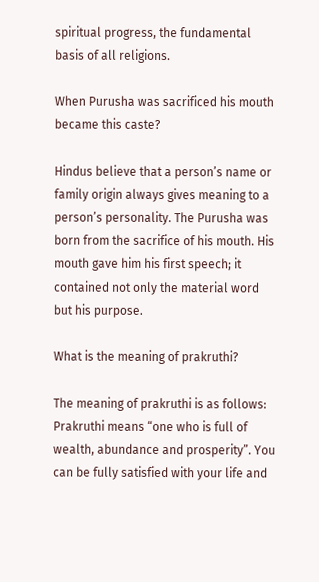spiritual progress, the fundamental basis of all religions.

When Purusha was sacrificed his mouth became this caste?

Hindus believe that a person’s name or family origin always gives meaning to a person’s personality. The Purusha was born from the sacrifice of his mouth. His mouth gave him his first speech; it contained not only the material word but his purpose.

What is the meaning of prakruthi?

The meaning of prakruthi is as follows: Prakruthi means “one who is full of wealth, abundance and prosperity”. You can be fully satisfied with your life and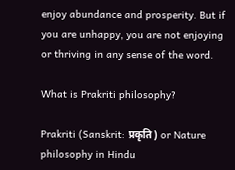enjoy abundance and prosperity. But if you are unhappy, you are not enjoying or thriving in any sense of the word.

What is Prakriti philosophy?

Prakriti (Sanskrit: प्रकृति) or Nature philosophy in Hindu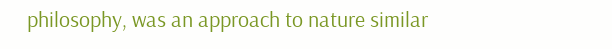philosophy, was an approach to nature similar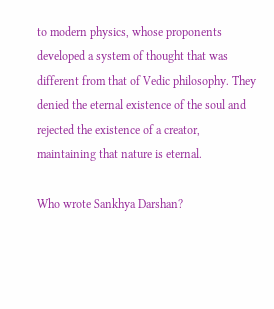to modern physics, whose proponents developed a system of thought that was different from that of Vedic philosophy. They denied the eternal existence of the soul and rejected the existence of a creator, maintaining that nature is eternal.

Who wrote Sankhya Darshan?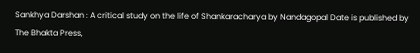Sankhya Darshan : A critical study on the life of Shankaracharya by Nandagopal Date is published by The Bhakta Press,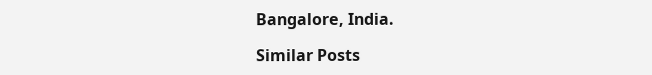Bangalore, India.

Similar Posts